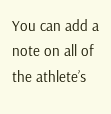You can add a note on all of the athlete’s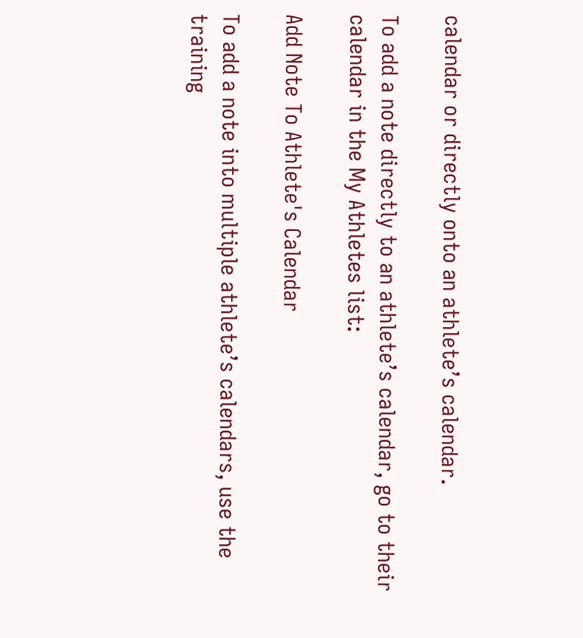calendar or directly onto an athlete’s calendar.

To add a note directly to an athlete’s calendar, go to their calendar in the My Athletes list:

Add Note To Athlete's Calendar

To add a note into multiple athlete’s calendars, use the training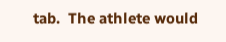tab.  The athlete would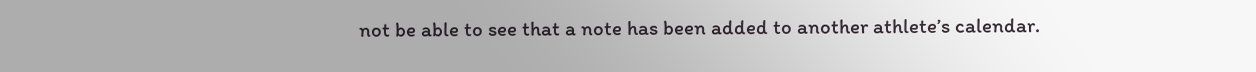not be able to see that a note has been added to another athlete’s calendar.